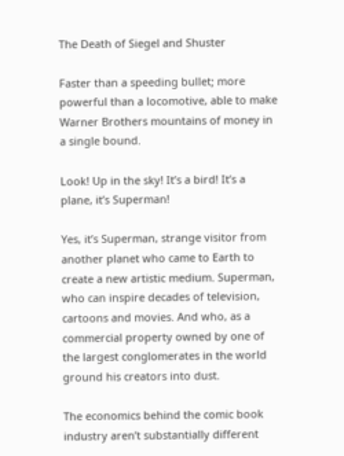The Death of Siegel and Shuster

Faster than a speeding bullet; more powerful than a locomotive, able to make Warner Brothers mountains of money in a single bound.

Look! Up in the sky! It’s a bird! It’s a plane, it’s Superman!

Yes, it’s Superman, strange visitor from another planet who came to Earth to create a new artistic medium. Superman, who can inspire decades of television, cartoons and movies. And who, as a commercial property owned by one of the largest conglomerates in the world ground his creators into dust.

The economics behind the comic book industry aren’t substantially different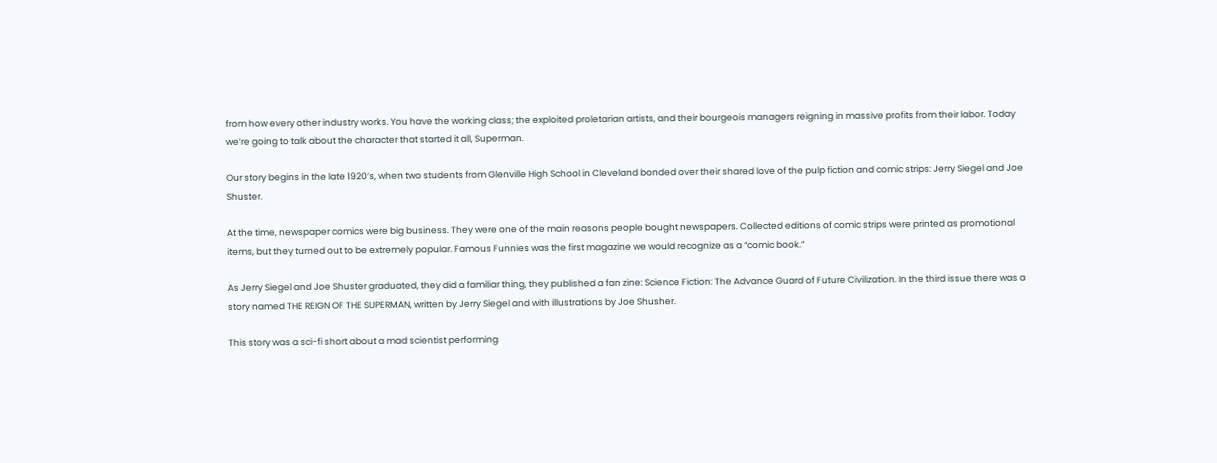from how every other industry works. You have the working class; the exploited proletarian artists, and their bourgeois managers reigning in massive profits from their labor. Today we’re going to talk about the character that started it all, Superman.

Our story begins in the late 1920’s, when two students from Glenville High School in Cleveland bonded over their shared love of the pulp fiction and comic strips: Jerry Siegel and Joe Shuster.

At the time, newspaper comics were big business. They were one of the main reasons people bought newspapers. Collected editions of comic strips were printed as promotional items, but they turned out to be extremely popular. Famous Funnies was the first magazine we would recognize as a “comic book.”

As Jerry Siegel and Joe Shuster graduated, they did a familiar thing, they published a fan zine: Science Fiction: The Advance Guard of Future Civilization. In the third issue there was a story named THE REIGN OF THE SUPERMAN, written by Jerry Siegel and with illustrations by Joe Shusher.

This story was a sci-fi short about a mad scientist performing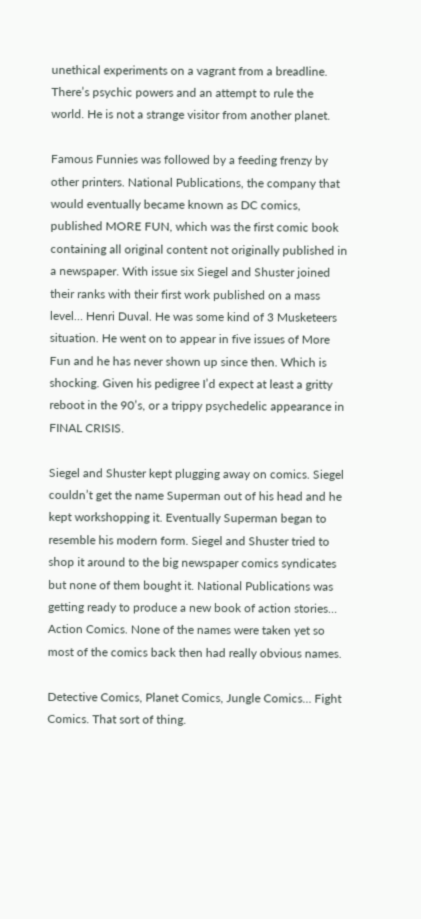unethical experiments on a vagrant from a breadline. There’s psychic powers and an attempt to rule the world. He is not a strange visitor from another planet.

Famous Funnies was followed by a feeding frenzy by other printers. National Publications, the company that would eventually became known as DC comics, published MORE FUN, which was the first comic book containing all original content not originally published in a newspaper. With issue six Siegel and Shuster joined their ranks with their first work published on a mass level… Henri Duval. He was some kind of 3 Musketeers situation. He went on to appear in five issues of More Fun and he has never shown up since then. Which is shocking. Given his pedigree I’d expect at least a gritty reboot in the 90’s, or a trippy psychedelic appearance in FINAL CRISIS.

Siegel and Shuster kept plugging away on comics. Siegel couldn’t get the name Superman out of his head and he kept workshopping it. Eventually Superman began to resemble his modern form. Siegel and Shuster tried to shop it around to the big newspaper comics syndicates but none of them bought it. National Publications was getting ready to produce a new book of action stories… Action Comics. None of the names were taken yet so most of the comics back then had really obvious names.

Detective Comics, Planet Comics, Jungle Comics… Fight Comics. That sort of thing.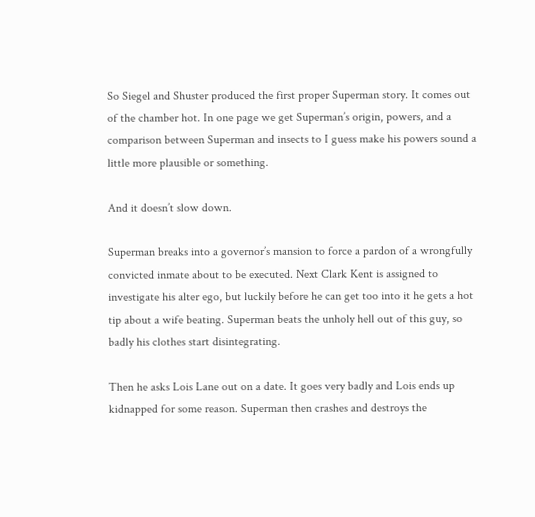So Siegel and Shuster produced the first proper Superman story. It comes out of the chamber hot. In one page we get Superman’s origin, powers, and a comparison between Superman and insects to I guess make his powers sound a little more plausible or something.

And it doesn’t slow down.

Superman breaks into a governor’s mansion to force a pardon of a wrongfully convicted inmate about to be executed. Next Clark Kent is assigned to investigate his alter ego, but luckily before he can get too into it he gets a hot tip about a wife beating. Superman beats the unholy hell out of this guy, so badly his clothes start disintegrating.

Then he asks Lois Lane out on a date. It goes very badly and Lois ends up kidnapped for some reason. Superman then crashes and destroys the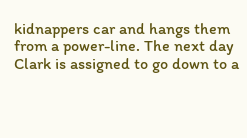kidnappers car and hangs them from a power-line. The next day Clark is assigned to go down to a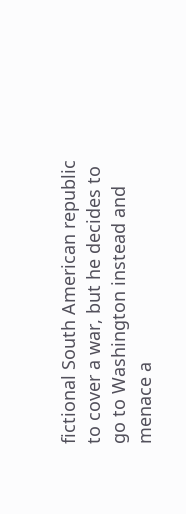fictional South American republic to cover a war, but he decides to go to Washington instead and menace a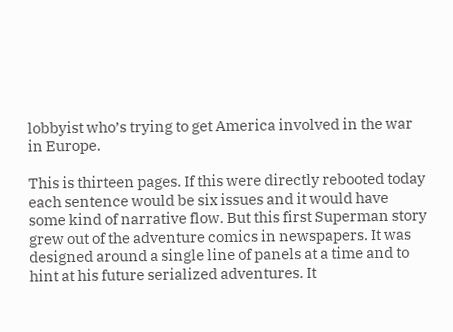lobbyist who’s trying to get America involved in the war in Europe.

This is thirteen pages. If this were directly rebooted today each sentence would be six issues and it would have some kind of narrative flow. But this first Superman story grew out of the adventure comics in newspapers. It was designed around a single line of panels at a time and to hint at his future serialized adventures. It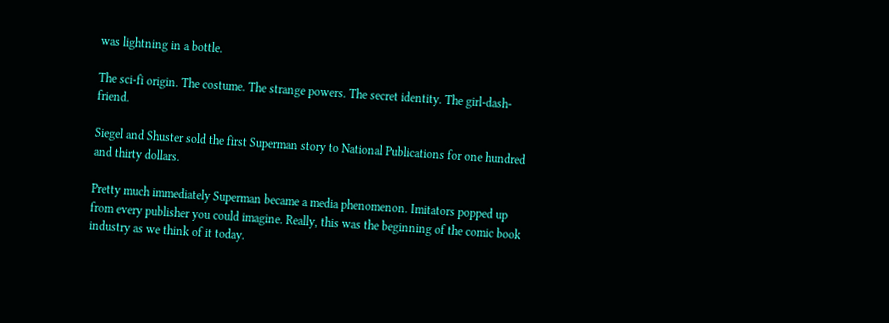was lightning in a bottle.

The sci-fi origin. The costume. The strange powers. The secret identity. The girl-dash-friend.

Siegel and Shuster sold the first Superman story to National Publications for one hundred and thirty dollars.

Pretty much immediately Superman became a media phenomenon. Imitators popped up from every publisher you could imagine. Really, this was the beginning of the comic book industry as we think of it today.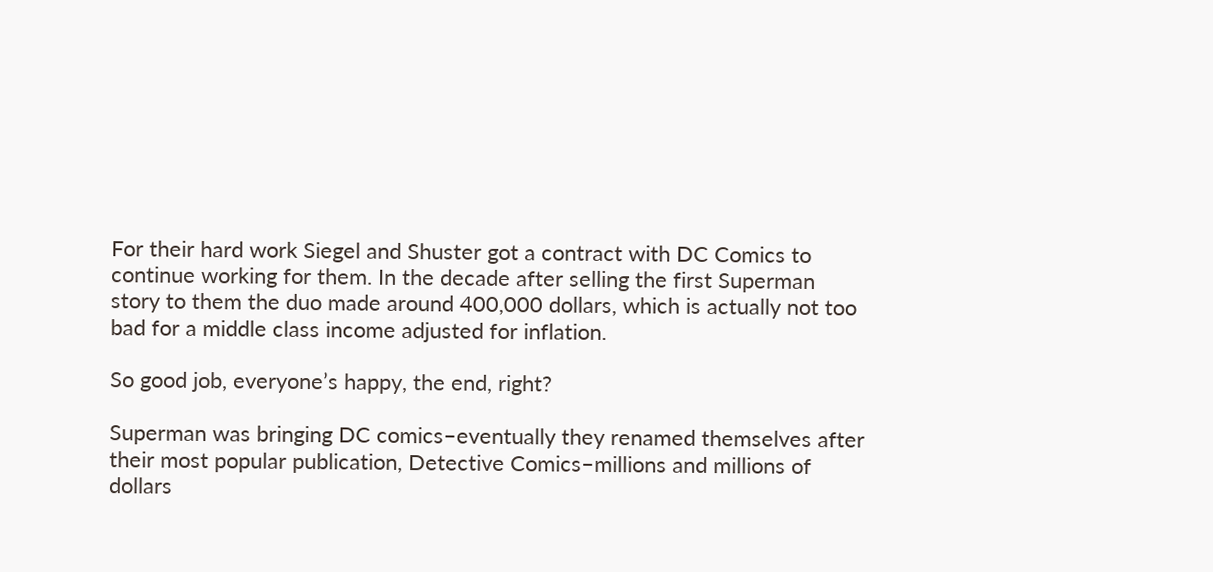For their hard work Siegel and Shuster got a contract with DC Comics to continue working for them. In the decade after selling the first Superman story to them the duo made around 400,000 dollars, which is actually not too bad for a middle class income adjusted for inflation.

So good job, everyone’s happy, the end, right?

Superman was bringing DC comics–eventually they renamed themselves after their most popular publication, Detective Comics–millions and millions of dollars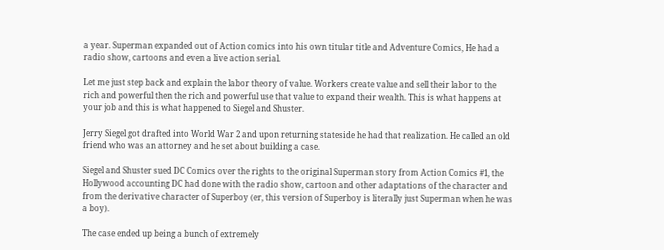a year. Superman expanded out of Action comics into his own titular title and Adventure Comics, He had a radio show, cartoons and even a live action serial.

Let me just step back and explain the labor theory of value. Workers create value and sell their labor to the rich and powerful then the rich and powerful use that value to expand their wealth. This is what happens at your job and this is what happened to Siegel and Shuster.

Jerry Siegel got drafted into World War 2 and upon returning stateside he had that realization. He called an old friend who was an attorney and he set about building a case.

Siegel and Shuster sued DC Comics over the rights to the original Superman story from Action Comics #1, the Hollywood accounting DC had done with the radio show, cartoon and other adaptations of the character and from the derivative character of Superboy (er, this version of Superboy is literally just Superman when he was a boy).

The case ended up being a bunch of extremely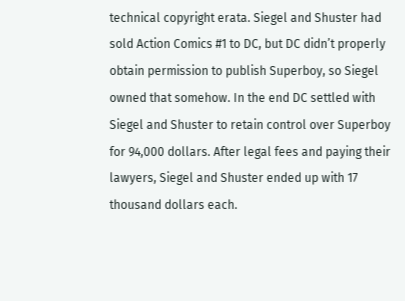technical copyright erata. Siegel and Shuster had sold Action Comics #1 to DC, but DC didn’t properly obtain permission to publish Superboy, so Siegel owned that somehow. In the end DC settled with Siegel and Shuster to retain control over Superboy for 94,000 dollars. After legal fees and paying their lawyers, Siegel and Shuster ended up with 17 thousand dollars each.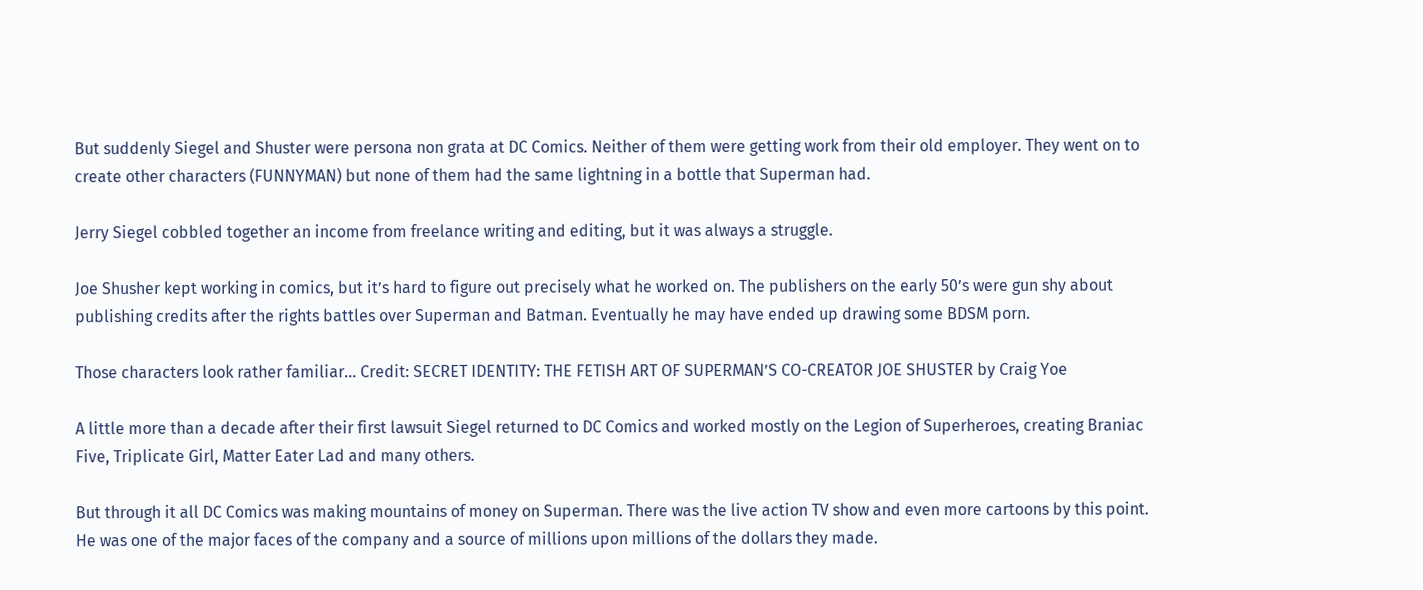But suddenly Siegel and Shuster were persona non grata at DC Comics. Neither of them were getting work from their old employer. They went on to create other characters (FUNNYMAN) but none of them had the same lightning in a bottle that Superman had.

Jerry Siegel cobbled together an income from freelance writing and editing, but it was always a struggle.

Joe Shusher kept working in comics, but it’s hard to figure out precisely what he worked on. The publishers on the early 50’s were gun shy about publishing credits after the rights battles over Superman and Batman. Eventually he may have ended up drawing some BDSM porn.

Those characters look rather familiar… Credit: SECRET IDENTITY: THE FETISH ART OF SUPERMAN’S CO-CREATOR JOE SHUSTER by Craig Yoe

A little more than a decade after their first lawsuit Siegel returned to DC Comics and worked mostly on the Legion of Superheroes, creating Braniac Five, Triplicate Girl, Matter Eater Lad and many others.

But through it all DC Comics was making mountains of money on Superman. There was the live action TV show and even more cartoons by this point. He was one of the major faces of the company and a source of millions upon millions of the dollars they made.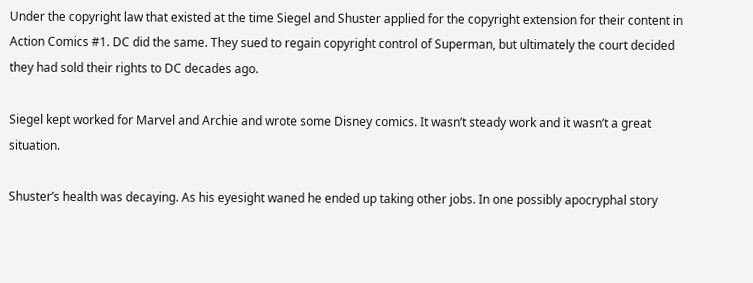Under the copyright law that existed at the time Siegel and Shuster applied for the copyright extension for their content in Action Comics #1. DC did the same. They sued to regain copyright control of Superman, but ultimately the court decided they had sold their rights to DC decades ago.

Siegel kept worked for Marvel and Archie and wrote some Disney comics. It wasn’t steady work and it wasn’t a great situation.

Shuster’s health was decaying. As his eyesight waned he ended up taking other jobs. In one possibly apocryphal story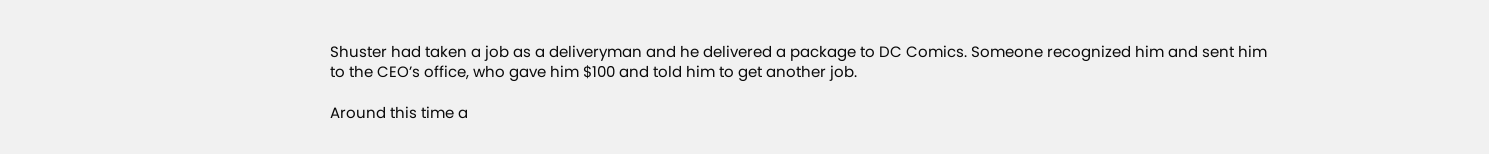Shuster had taken a job as a deliveryman and he delivered a package to DC Comics. Someone recognized him and sent him to the CEO’s office, who gave him $100 and told him to get another job.

Around this time a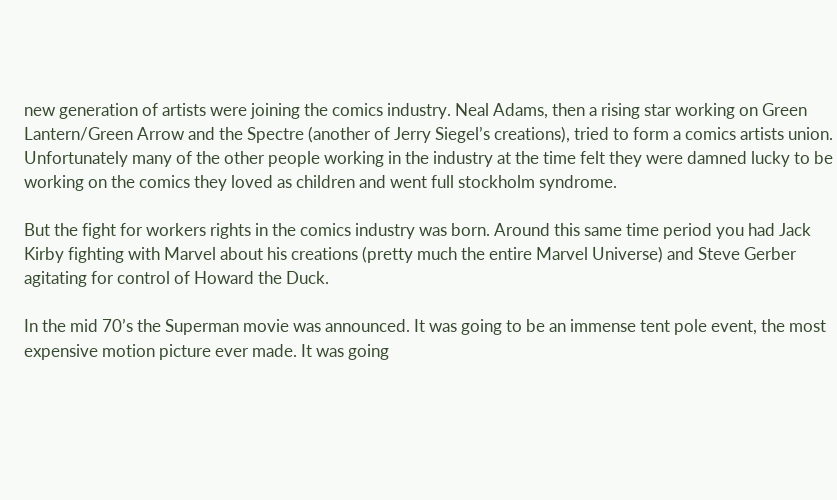new generation of artists were joining the comics industry. Neal Adams, then a rising star working on Green Lantern/Green Arrow and the Spectre (another of Jerry Siegel’s creations), tried to form a comics artists union. Unfortunately many of the other people working in the industry at the time felt they were damned lucky to be working on the comics they loved as children and went full stockholm syndrome.

But the fight for workers rights in the comics industry was born. Around this same time period you had Jack Kirby fighting with Marvel about his creations (pretty much the entire Marvel Universe) and Steve Gerber agitating for control of Howard the Duck.

In the mid 70’s the Superman movie was announced. It was going to be an immense tent pole event, the most expensive motion picture ever made. It was going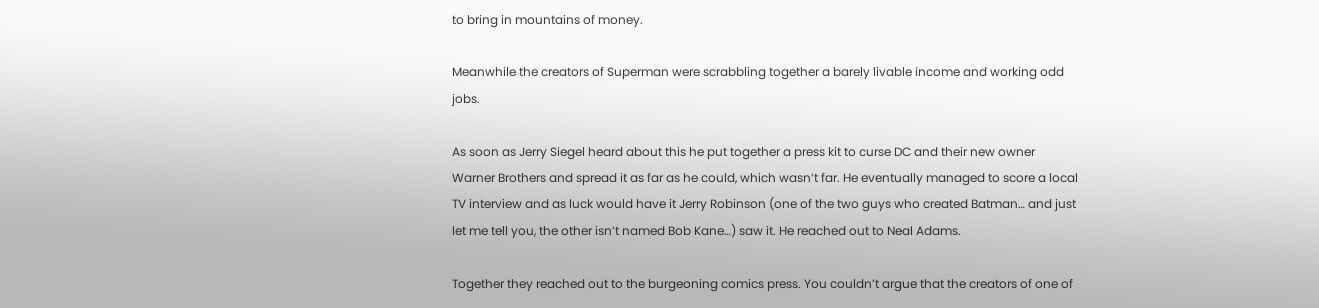to bring in mountains of money.

Meanwhile the creators of Superman were scrabbling together a barely livable income and working odd jobs.

As soon as Jerry Siegel heard about this he put together a press kit to curse DC and their new owner Warner Brothers and spread it as far as he could, which wasn’t far. He eventually managed to score a local TV interview and as luck would have it Jerry Robinson (one of the two guys who created Batman… and just let me tell you, the other isn’t named Bob Kane…) saw it. He reached out to Neal Adams.

Together they reached out to the burgeoning comics press. You couldn’t argue that the creators of one of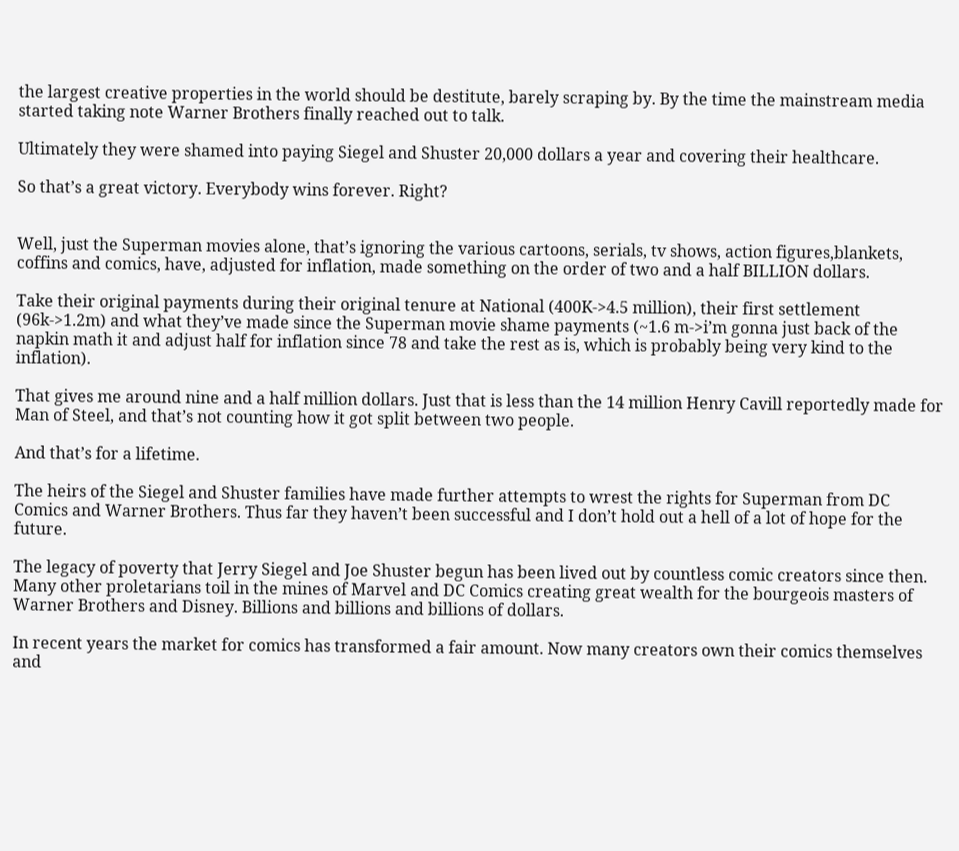the largest creative properties in the world should be destitute, barely scraping by. By the time the mainstream media started taking note Warner Brothers finally reached out to talk.

Ultimately they were shamed into paying Siegel and Shuster 20,000 dollars a year and covering their healthcare.

So that’s a great victory. Everybody wins forever. Right?


Well, just the Superman movies alone, that’s ignoring the various cartoons, serials, tv shows, action figures,blankets, coffins and comics, have, adjusted for inflation, made something on the order of two and a half BILLION dollars.

Take their original payments during their original tenure at National (400K->4.5 million), their first settlement (96k->1.2m) and what they’ve made since the Superman movie shame payments (~1.6 m->i’m gonna just back of the napkin math it and adjust half for inflation since 78 and take the rest as is, which is probably being very kind to the inflation).

That gives me around nine and a half million dollars. Just that is less than the 14 million Henry Cavill reportedly made for Man of Steel, and that’s not counting how it got split between two people.

And that’s for a lifetime.

The heirs of the Siegel and Shuster families have made further attempts to wrest the rights for Superman from DC Comics and Warner Brothers. Thus far they haven’t been successful and I don’t hold out a hell of a lot of hope for the future.

The legacy of poverty that Jerry Siegel and Joe Shuster begun has been lived out by countless comic creators since then. Many other proletarians toil in the mines of Marvel and DC Comics creating great wealth for the bourgeois masters of Warner Brothers and Disney. Billions and billions and billions of dollars.

In recent years the market for comics has transformed a fair amount. Now many creators own their comics themselves and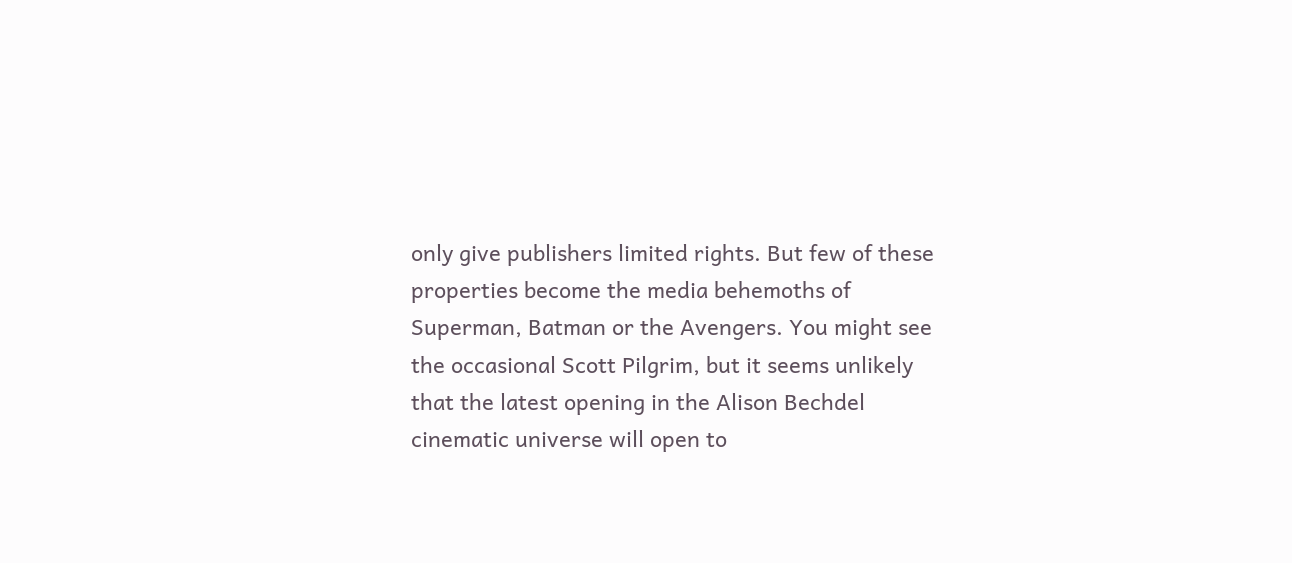only give publishers limited rights. But few of these properties become the media behemoths of Superman, Batman or the Avengers. You might see the occasional Scott Pilgrim, but it seems unlikely that the latest opening in the Alison Bechdel cinematic universe will open to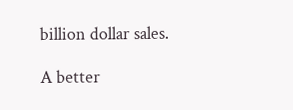billion dollar sales.

A better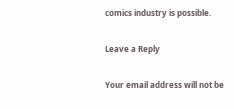comics industry is possible.

Leave a Reply

Your email address will not be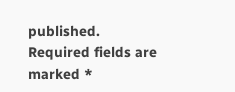published. Required fields are marked *